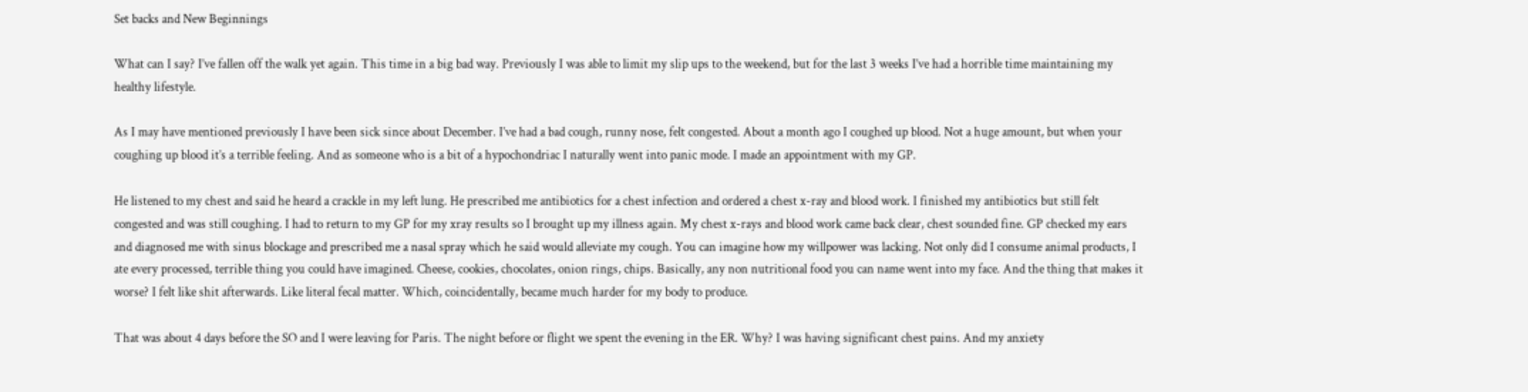Set backs and New Beginnings

What can I say? I’ve fallen off the walk yet again. This time in a big bad way. Previously I was able to limit my slip ups to the weekend, but for the last 3 weeks I’ve had a horrible time maintaining my healthy lifestyle.

As I may have mentioned previously I have been sick since about December. I’ve had a bad cough, runny nose, felt congested. About a month ago I coughed up blood. Not a huge amount, but when your coughing up blood it’s a terrible feeling. And as someone who is a bit of a hypochondriac I naturally went into panic mode. I made an appointment with my GP.

He listened to my chest and said he heard a crackle in my left lung. He prescribed me antibiotics for a chest infection and ordered a chest x-ray and blood work. I finished my antibiotics but still felt congested and was still coughing. I had to return to my GP for my xray results so I brought up my illness again. My chest x-rays and blood work came back clear, chest sounded fine. GP checked my ears and diagnosed me with sinus blockage and prescribed me a nasal spray which he said would alleviate my cough. You can imagine how my willpower was lacking. Not only did I consume animal products, I ate every processed, terrible thing you could have imagined. Cheese, cookies, chocolates, onion rings, chips. Basically, any non nutritional food you can name went into my face. And the thing that makes it worse? I felt like shit afterwards. Like literal fecal matter. Which, coincidentally, became much harder for my body to produce.

That was about 4 days before the SO and I were leaving for Paris. The night before or flight we spent the evening in the ER. Why? I was having significant chest pains. And my anxiety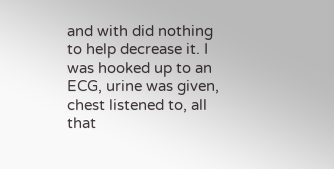and with did nothing to help decrease it. I was hooked up to an ECG, urine was given, chest listened to, all that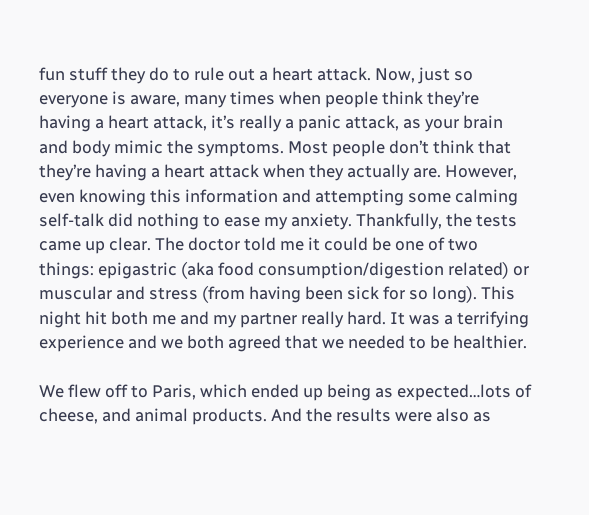fun stuff they do to rule out a heart attack. Now, just so everyone is aware, many times when people think they’re having a heart attack, it’s really a panic attack, as your brain and body mimic the symptoms. Most people don’t think that they’re having a heart attack when they actually are. However, even knowing this information and attempting some calming self-talk did nothing to ease my anxiety. Thankfully, the tests came up clear. The doctor told me it could be one of two things: epigastric (aka food consumption/digestion related) or muscular and stress (from having been sick for so long). This night hit both me and my partner really hard. It was a terrifying experience and we both agreed that we needed to be healthier.

We flew off to Paris, which ended up being as expected…lots of cheese, and animal products. And the results were also as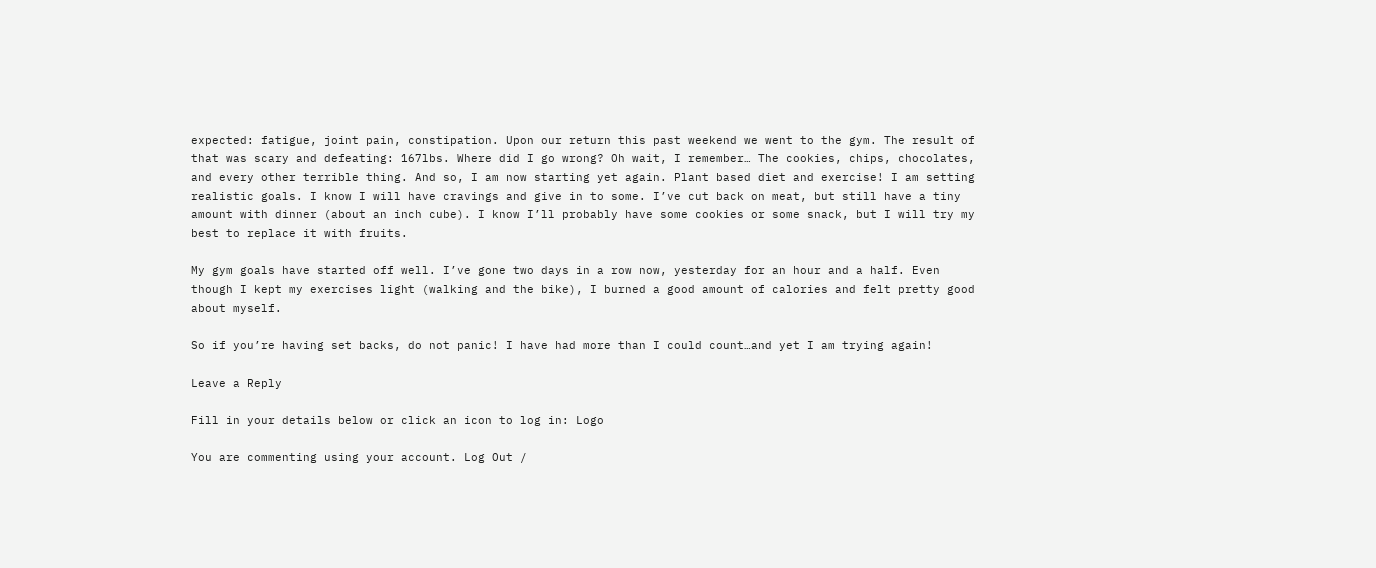expected: fatigue, joint pain, constipation. Upon our return this past weekend we went to the gym. The result of that was scary and defeating: 167lbs. Where did I go wrong? Oh wait, I remember… The cookies, chips, chocolates, and every other terrible thing. And so, I am now starting yet again. Plant based diet and exercise! I am setting realistic goals. I know I will have cravings and give in to some. I’ve cut back on meat, but still have a tiny amount with dinner (about an inch cube). I know I’ll probably have some cookies or some snack, but I will try my best to replace it with fruits.

My gym goals have started off well. I’ve gone two days in a row now, yesterday for an hour and a half. Even though I kept my exercises light (walking and the bike), I burned a good amount of calories and felt pretty good about myself.

So if you’re having set backs, do not panic! I have had more than I could count…and yet I am trying again!

Leave a Reply

Fill in your details below or click an icon to log in: Logo

You are commenting using your account. Log Out /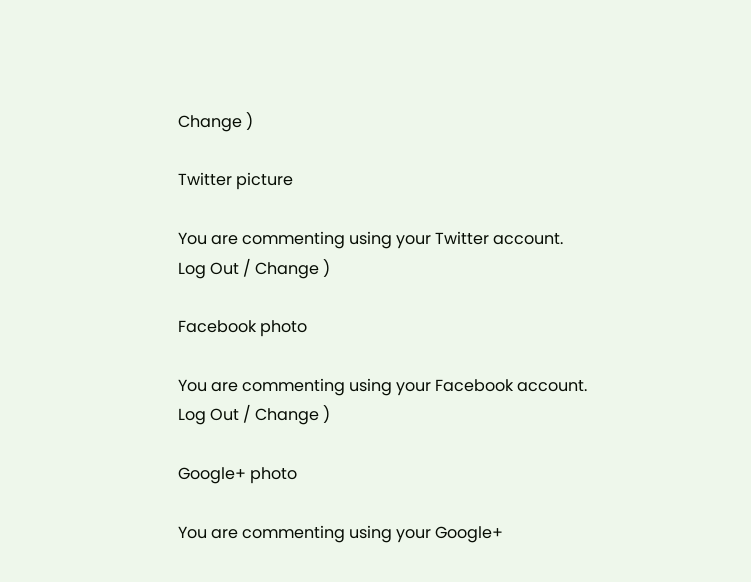Change )

Twitter picture

You are commenting using your Twitter account. Log Out / Change )

Facebook photo

You are commenting using your Facebook account. Log Out / Change )

Google+ photo

You are commenting using your Google+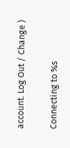account. Log Out / Change )

Connecting to %s